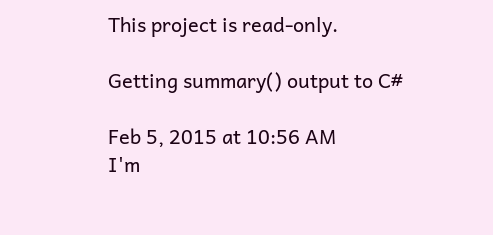This project is read-only.

Getting summary() output to C#

Feb 5, 2015 at 10:56 AM
I'm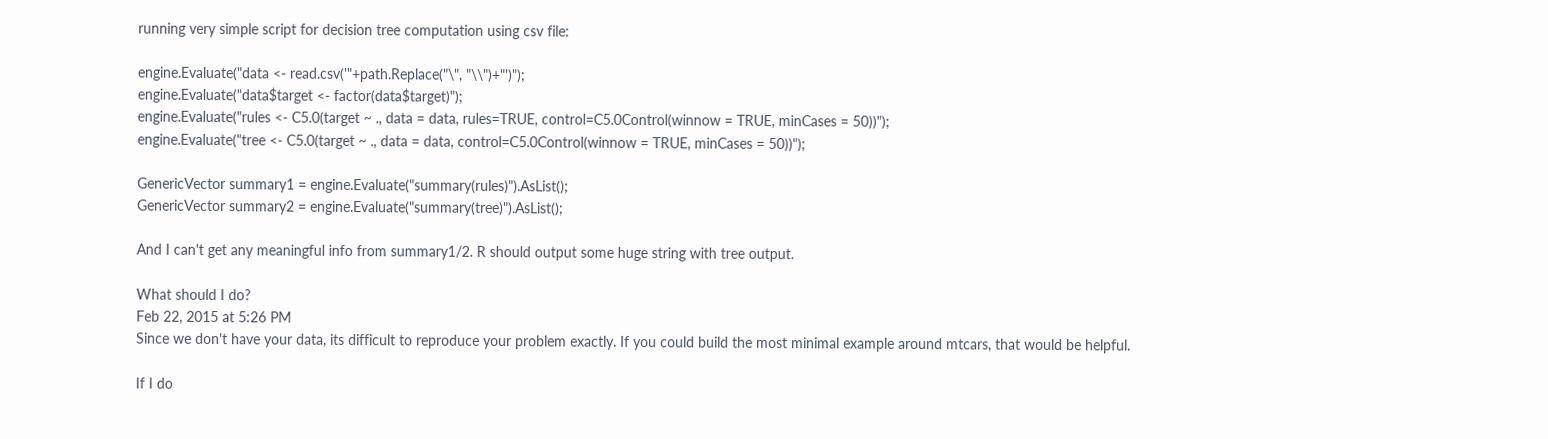running very simple script for decision tree computation using csv file:

engine.Evaluate("data <- read.csv('"+path.Replace("\", "\\")+"')");
engine.Evaluate("data$target <- factor(data$target)");
engine.Evaluate("rules <- C5.0(target ~ ., data = data, rules=TRUE, control=C5.0Control(winnow = TRUE, minCases = 50))");
engine.Evaluate("tree <- C5.0(target ~ ., data = data, control=C5.0Control(winnow = TRUE, minCases = 50))");

GenericVector summary1 = engine.Evaluate("summary(rules)").AsList();
GenericVector summary2 = engine.Evaluate("summary(tree)").AsList();

And I can't get any meaningful info from summary1/2. R should output some huge string with tree output.

What should I do?
Feb 22, 2015 at 5:26 PM
Since we don't have your data, its difficult to reproduce your problem exactly. If you could build the most minimal example around mtcars, that would be helpful.

If I do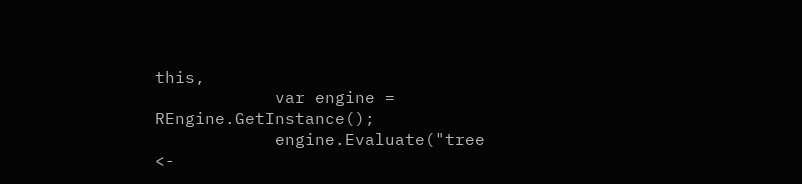this,
            var engine = REngine.GetInstance();
            engine.Evaluate("tree <-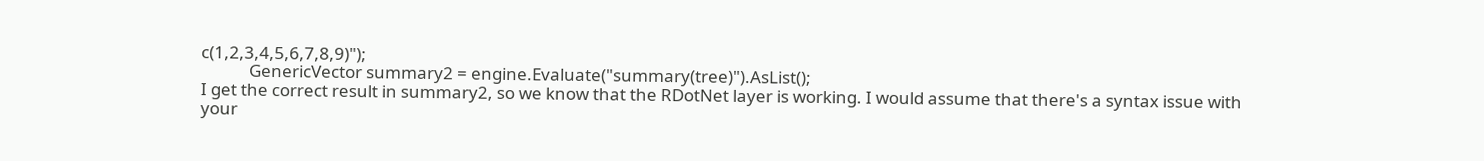c(1,2,3,4,5,6,7,8,9)");
            GenericVector summary2 = engine.Evaluate("summary(tree)").AsList();
I get the correct result in summary2, so we know that the RDotNet layer is working. I would assume that there's a syntax issue with your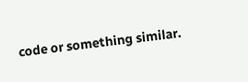code or something similar.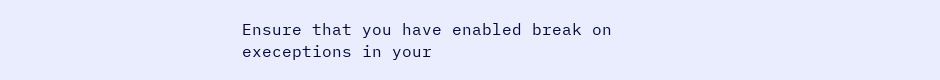Ensure that you have enabled break on execeptions in your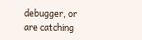debugger, or are catching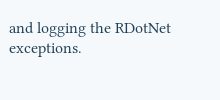and logging the RDotNet exceptions.